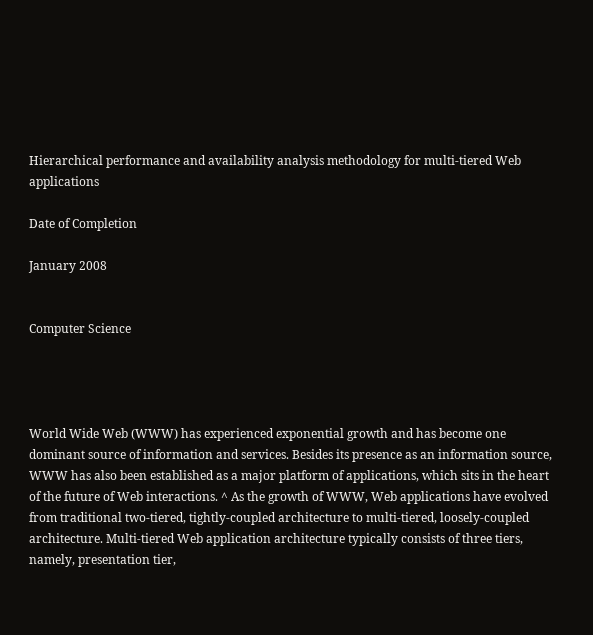Hierarchical performance and availability analysis methodology for multi-tiered Web applications

Date of Completion

January 2008


Computer Science




World Wide Web (WWW) has experienced exponential growth and has become one dominant source of information and services. Besides its presence as an information source, WWW has also been established as a major platform of applications, which sits in the heart of the future of Web interactions. ^ As the growth of WWW, Web applications have evolved from traditional two-tiered, tightly-coupled architecture to multi-tiered, loosely-coupled architecture. Multi-tiered Web application architecture typically consists of three tiers, namely, presentation tier,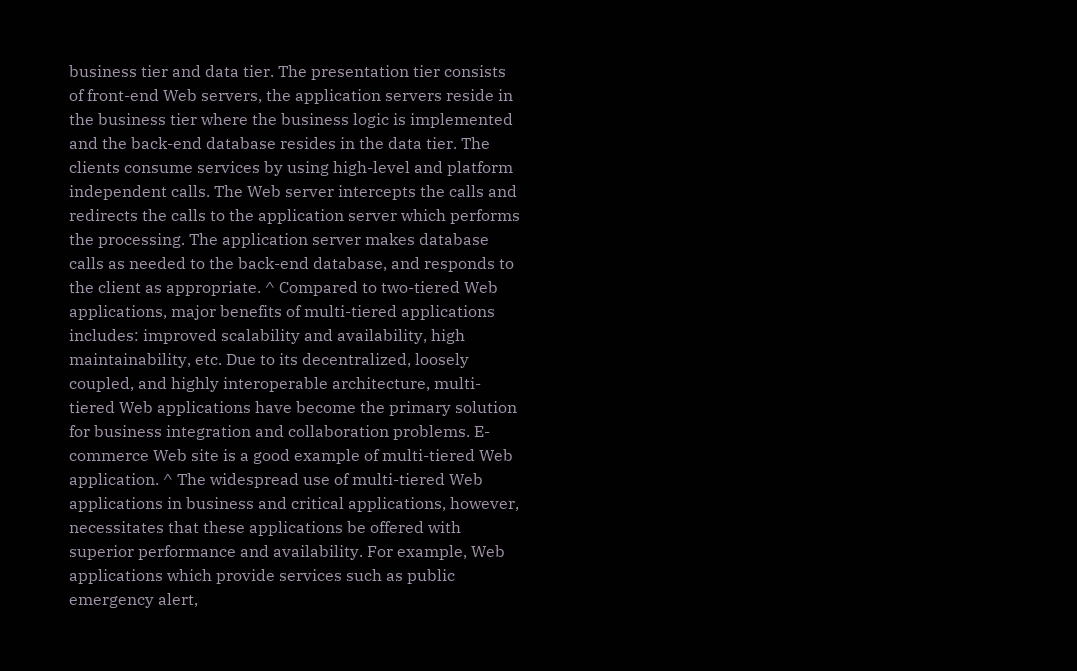business tier and data tier. The presentation tier consists of front-end Web servers, the application servers reside in the business tier where the business logic is implemented and the back-end database resides in the data tier. The clients consume services by using high-level and platform independent calls. The Web server intercepts the calls and redirects the calls to the application server which performs the processing. The application server makes database calls as needed to the back-end database, and responds to the client as appropriate. ^ Compared to two-tiered Web applications, major benefits of multi-tiered applications includes: improved scalability and availability, high maintainability, etc. Due to its decentralized, loosely coupled, and highly interoperable architecture, multi-tiered Web applications have become the primary solution for business integration and collaboration problems. E-commerce Web site is a good example of multi-tiered Web application. ^ The widespread use of multi-tiered Web applications in business and critical applications, however, necessitates that these applications be offered with superior performance and availability. For example, Web applications which provide services such as public emergency alert,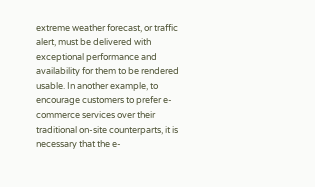extreme weather forecast, or traffic alert, must be delivered with exceptional performance and availability for them to be rendered usable. In another example, to encourage customers to prefer e-commerce services over their traditional on-site counterparts, it is necessary that the e-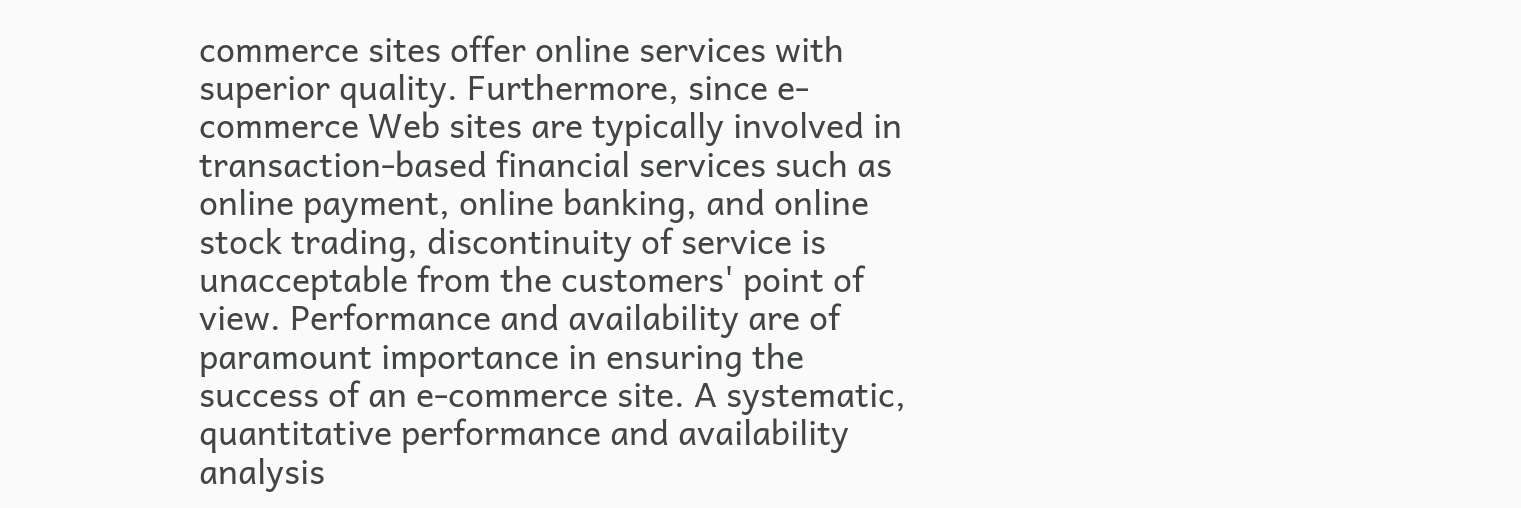commerce sites offer online services with superior quality. Furthermore, since e-commerce Web sites are typically involved in transaction-based financial services such as online payment, online banking, and online stock trading, discontinuity of service is unacceptable from the customers' point of view. Performance and availability are of paramount importance in ensuring the success of an e-commerce site. A systematic, quantitative performance and availability analysis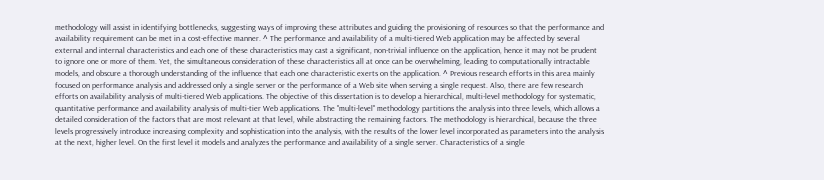methodology will assist in identifying bottlenecks, suggesting ways of improving these attributes and guiding the provisioning of resources so that the performance and availability requirement can be met in a cost-effective manner. ^ The performance and availability of a multi-tiered Web application may be affected by several external and internal characteristics and each one of these characteristics may cast a significant, non-trivial influence on the application, hence it may not be prudent to ignore one or more of them. Yet, the simultaneous consideration of these characteristics all at once can be overwhelming, leading to computationally intractable models, and obscure a thorough understanding of the influence that each one characteristic exerts on the application. ^ Previous research efforts in this area mainly focused on performance analysis and addressed only a single server or the performance of a Web site when serving a single request. Also, there are few research efforts on availability analysis of multi-tiered Web applications. The objective of this dissertation is to develop a hierarchical, multi-level methodology for systematic, quantitative performance and availability analysis of multi-tier Web applications. The "multi-level" methodology partitions the analysis into three levels, which allows a detailed consideration of the factors that are most relevant at that level, while abstracting the remaining factors. The methodology is hierarchical, because the three levels progressively introduce increasing complexity and sophistication into the analysis, with the results of the lower level incorporated as parameters into the analysis at the next, higher level. On the first level it models and analyzes the performance and availability of a single server. Characteristics of a single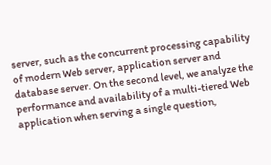server, such as the concurrent processing capability of modern Web server, application server and database server. On the second level, we analyze the performance and availability of a multi-tiered Web application when serving a single question,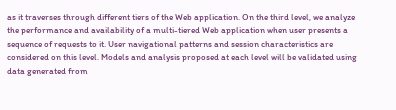as it traverses through different tiers of the Web application. On the third level, we analyze the performance and availability of a multi-tiered Web application when user presents a sequence of requests to it. User navigational patterns and session characteristics are considered on this level. Models and analysis proposed at each level will be validated using data generated from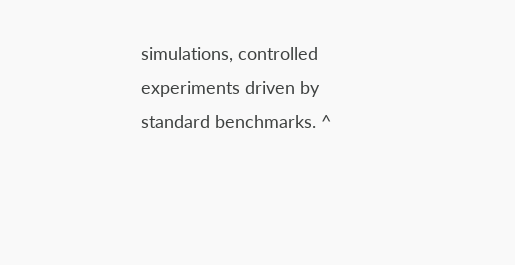simulations, controlled experiments driven by standard benchmarks. ^